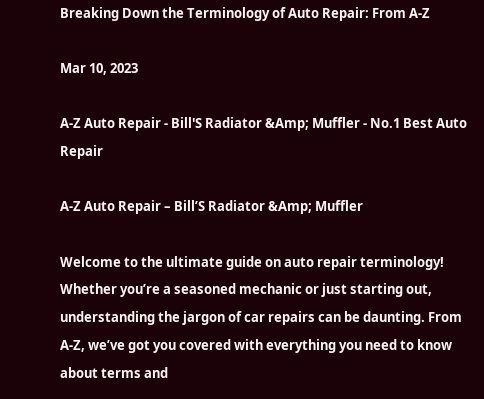Breaking Down the Terminology of Auto Repair: From A-Z

Mar 10, 2023

A-Z Auto Repair - Bill'S Radiator &Amp; Muffler - No.1 Best Auto Repair

A-Z Auto Repair – Bill’S Radiator &Amp; Muffler

Welcome to the ultimate guide on auto repair terminology! Whether you’re a seasoned mechanic or just starting out, understanding the jargon of car repairs can be daunting. From A-Z, we’ve got you covered with everything you need to know about terms and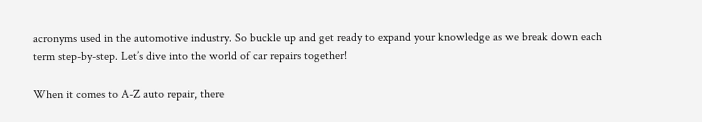acronyms used in the automotive industry. So buckle up and get ready to expand your knowledge as we break down each term step-by-step. Let’s dive into the world of car repairs together!

When it comes to A-Z auto repair, there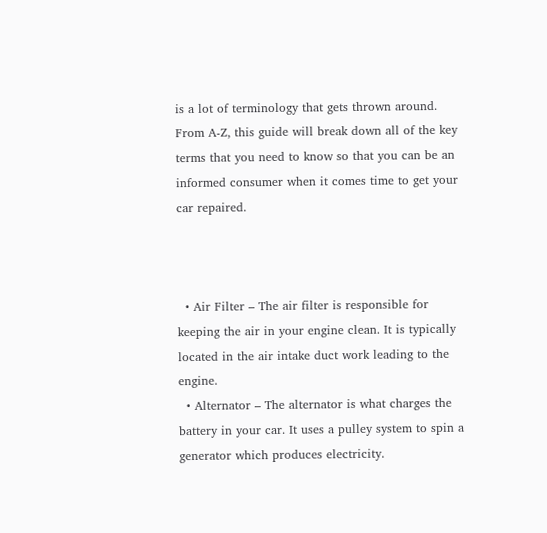is a lot of terminology that gets thrown around. From A-Z, this guide will break down all of the key terms that you need to know so that you can be an informed consumer when it comes time to get your car repaired.



  • Air Filter – The air filter is responsible for keeping the air in your engine clean. It is typically located in the air intake duct work leading to the engine.
  • Alternator – The alternator is what charges the battery in your car. It uses a pulley system to spin a generator which produces electricity.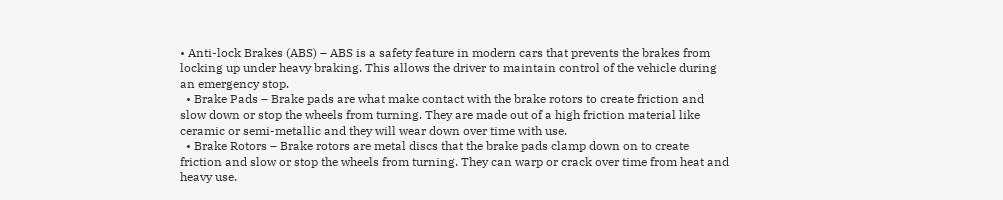• Anti-lock Brakes (ABS) – ABS is a safety feature in modern cars that prevents the brakes from locking up under heavy braking. This allows the driver to maintain control of the vehicle during an emergency stop.
  • Brake Pads – Brake pads are what make contact with the brake rotors to create friction and slow down or stop the wheels from turning. They are made out of a high friction material like ceramic or semi-metallic and they will wear down over time with use.
  • Brake Rotors – Brake rotors are metal discs that the brake pads clamp down on to create friction and slow or stop the wheels from turning. They can warp or crack over time from heat and heavy use.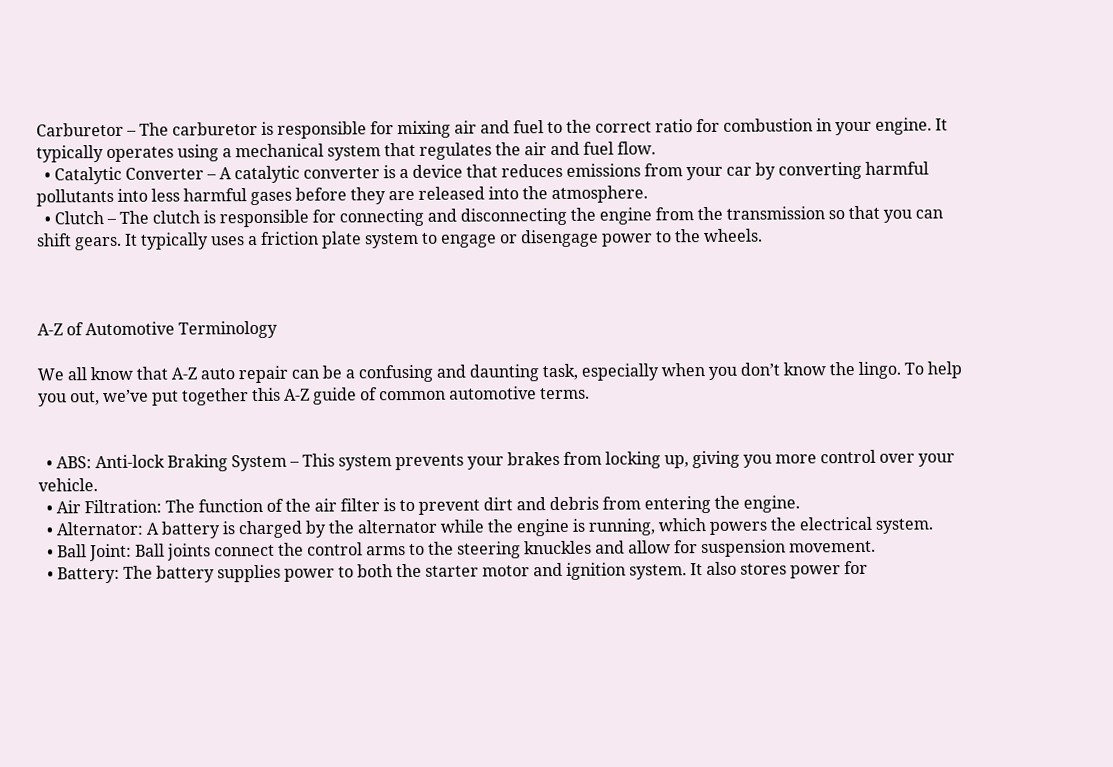Carburetor – The carburetor is responsible for mixing air and fuel to the correct ratio for combustion in your engine. It typically operates using a mechanical system that regulates the air and fuel flow.
  • Catalytic Converter – A catalytic converter is a device that reduces emissions from your car by converting harmful pollutants into less harmful gases before they are released into the atmosphere.
  • Clutch – The clutch is responsible for connecting and disconnecting the engine from the transmission so that you can shift gears. It typically uses a friction plate system to engage or disengage power to the wheels.



A-Z of Automotive Terminology

We all know that A-Z auto repair can be a confusing and daunting task, especially when you don’t know the lingo. To help you out, we’ve put together this A-Z guide of common automotive terms.


  • ABS: Anti-lock Braking System – This system prevents your brakes from locking up, giving you more control over your vehicle.
  • Air Filtration: The function of the air filter is to prevent dirt and debris from entering the engine.
  • Alternator: A battery is charged by the alternator while the engine is running, which powers the electrical system.
  • Ball Joint: Ball joints connect the control arms to the steering knuckles and allow for suspension movement.
  • Battery: The battery supplies power to both the starter motor and ignition system. It also stores power for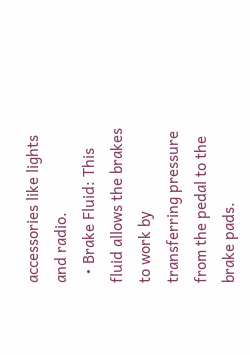accessories like lights and radio.
  • Brake Fluid: This fluid allows the brakes to work by transferring pressure from the pedal to the brake pads.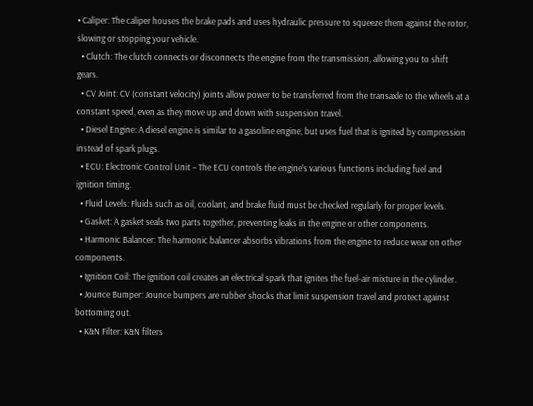• Caliper: The caliper houses the brake pads and uses hydraulic pressure to squeeze them against the rotor, slowing or stopping your vehicle.
  • Clutch: The clutch connects or disconnects the engine from the transmission, allowing you to shift gears.
  • CV Joint: CV (constant velocity) joints allow power to be transferred from the transaxle to the wheels at a constant speed, even as they move up and down with suspension travel.
  • Diesel Engine: A diesel engine is similar to a gasoline engine, but uses fuel that is ignited by compression instead of spark plugs.
  • ECU: Electronic Control Unit – The ECU controls the engine’s various functions including fuel and ignition timing.
  • Fluid Levels: Fluids such as oil, coolant, and brake fluid must be checked regularly for proper levels.
  • Gasket: A gasket seals two parts together, preventing leaks in the engine or other components.
  • Harmonic Balancer: The harmonic balancer absorbs vibrations from the engine to reduce wear on other components.
  • Ignition Coil: The ignition coil creates an electrical spark that ignites the fuel-air mixture in the cylinder.
  • Jounce Bumper: Jounce bumpers are rubber shocks that limit suspension travel and protect against bottoming out.
  • K&N Filter: K&N filters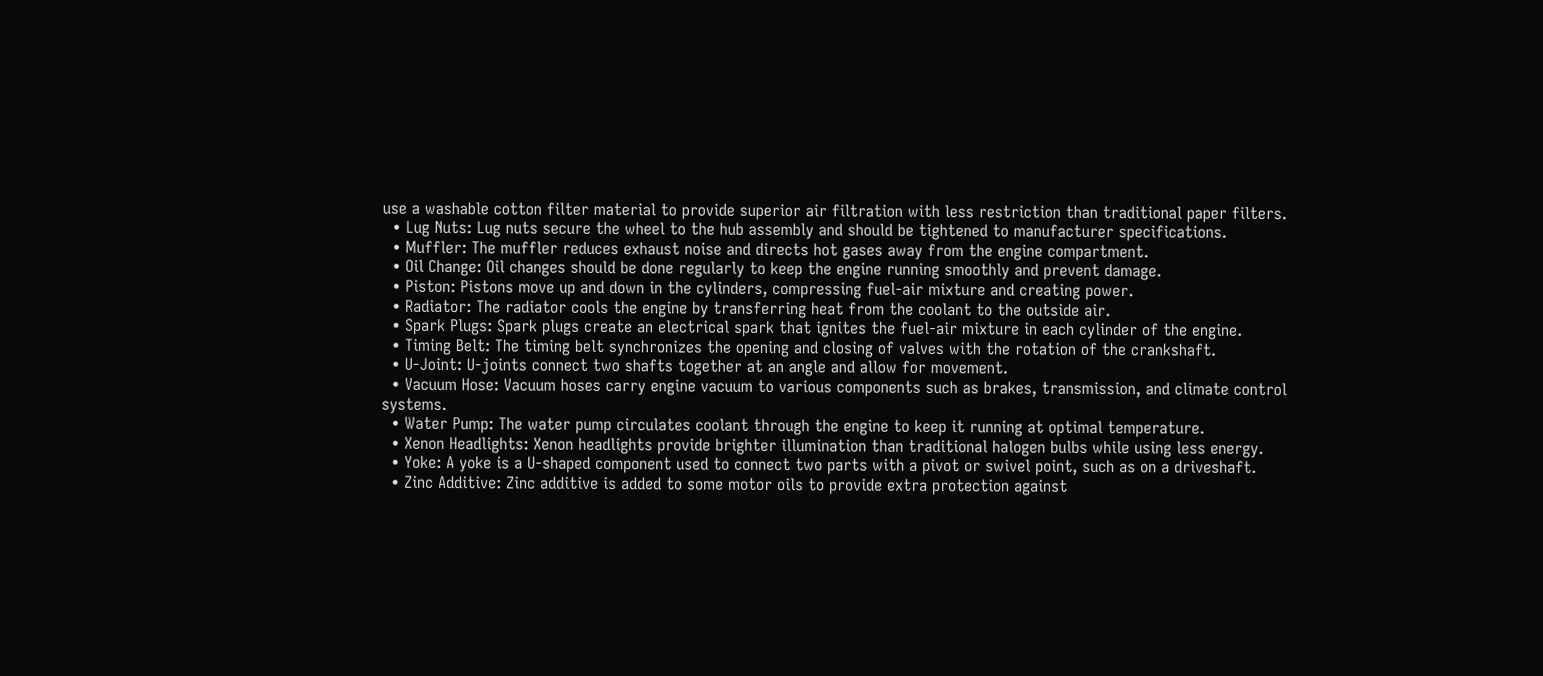use a washable cotton filter material to provide superior air filtration with less restriction than traditional paper filters.
  • Lug Nuts: Lug nuts secure the wheel to the hub assembly and should be tightened to manufacturer specifications.
  • Muffler: The muffler reduces exhaust noise and directs hot gases away from the engine compartment.
  • Oil Change: Oil changes should be done regularly to keep the engine running smoothly and prevent damage.
  • Piston: Pistons move up and down in the cylinders, compressing fuel-air mixture and creating power.
  • Radiator: The radiator cools the engine by transferring heat from the coolant to the outside air.
  • Spark Plugs: Spark plugs create an electrical spark that ignites the fuel-air mixture in each cylinder of the engine.
  • Timing Belt: The timing belt synchronizes the opening and closing of valves with the rotation of the crankshaft.
  • U-Joint: U-joints connect two shafts together at an angle and allow for movement.
  • Vacuum Hose: Vacuum hoses carry engine vacuum to various components such as brakes, transmission, and climate control systems.
  • Water Pump: The water pump circulates coolant through the engine to keep it running at optimal temperature.
  • Xenon Headlights: Xenon headlights provide brighter illumination than traditional halogen bulbs while using less energy.
  • Yoke: A yoke is a U-shaped component used to connect two parts with a pivot or swivel point, such as on a driveshaft.
  • Zinc Additive: Zinc additive is added to some motor oils to provide extra protection against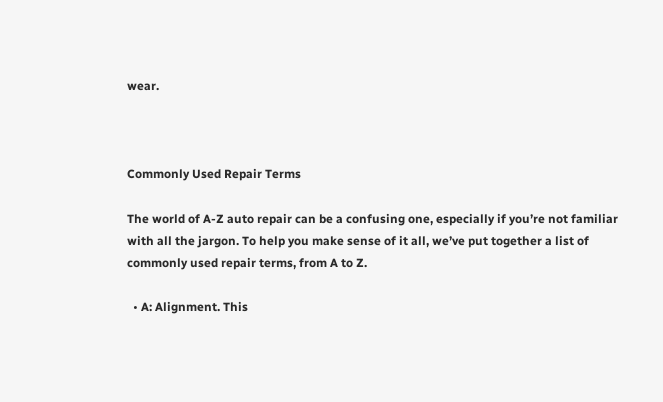wear.



Commonly Used Repair Terms

The world of A-Z auto repair can be a confusing one, especially if you’re not familiar with all the jargon. To help you make sense of it all, we’ve put together a list of commonly used repair terms, from A to Z.

  • A: Alignment. This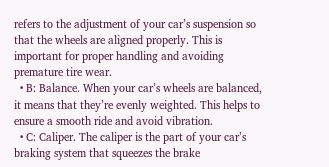refers to the adjustment of your car’s suspension so that the wheels are aligned properly. This is important for proper handling and avoiding premature tire wear.
  • B: Balance. When your car’s wheels are balanced, it means that they’re evenly weighted. This helps to ensure a smooth ride and avoid vibration.
  • C: Caliper. The caliper is the part of your car’s braking system that squeezes the brake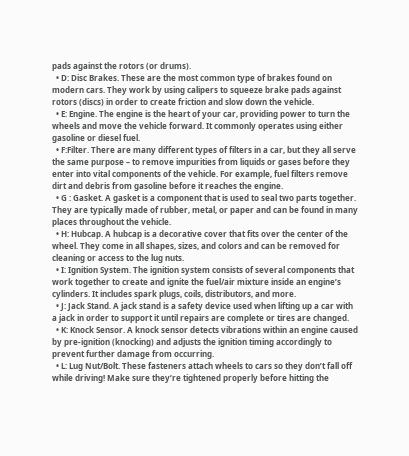pads against the rotors (or drums).
  • D: Disc Brakes. These are the most common type of brakes found on modern cars. They work by using calipers to squeeze brake pads against rotors (discs) in order to create friction and slow down the vehicle.
  • E: Engine. The engine is the heart of your car, providing power to turn the wheels and move the vehicle forward. It commonly operates using either gasoline or diesel fuel.
  • F:Filter. There are many different types of filters in a car, but they all serve the same purpose – to remove impurities from liquids or gases before they enter into vital components of the vehicle. For example, fuel filters remove dirt and debris from gasoline before it reaches the engine.
  • G : Gasket. A gasket is a component that is used to seal two parts together. They are typically made of rubber, metal, or paper and can be found in many places throughout the vehicle.
  • H: Hubcap. A hubcap is a decorative cover that fits over the center of the wheel. They come in all shapes, sizes, and colors and can be removed for cleaning or access to the lug nuts.
  • I: Ignition System. The ignition system consists of several components that work together to create and ignite the fuel/air mixture inside an engine’s cylinders. It includes spark plugs, coils, distributors, and more.
  • J: Jack Stand. A jack stand is a safety device used when lifting up a car with a jack in order to support it until repairs are complete or tires are changed.
  • K: Knock Sensor. A knock sensor detects vibrations within an engine caused by pre-ignition (knocking) and adjusts the ignition timing accordingly to prevent further damage from occurring.
  • L: Lug Nut/Bolt. These fasteners attach wheels to cars so they don’t fall off while driving! Make sure they’re tightened properly before hitting the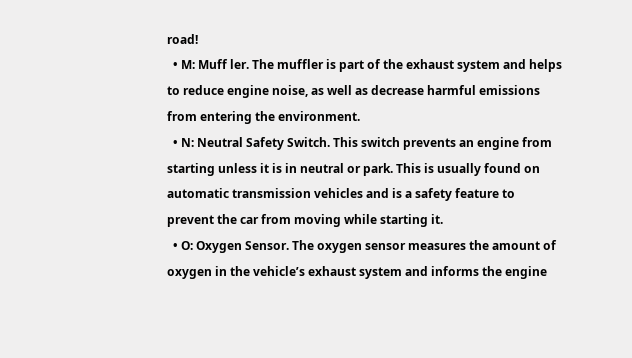road!
  • M: Muff ler. The muffler is part of the exhaust system and helps to reduce engine noise, as well as decrease harmful emissions from entering the environment.
  • N: Neutral Safety Switch. This switch prevents an engine from starting unless it is in neutral or park. This is usually found on automatic transmission vehicles and is a safety feature to prevent the car from moving while starting it.
  • O: Oxygen Sensor. The oxygen sensor measures the amount of oxygen in the vehicle’s exhaust system and informs the engine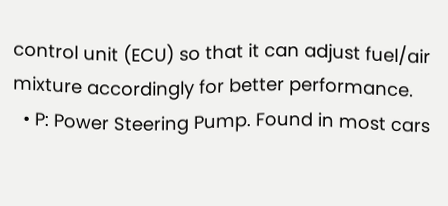control unit (ECU) so that it can adjust fuel/air mixture accordingly for better performance.
  • P: Power Steering Pump. Found in most cars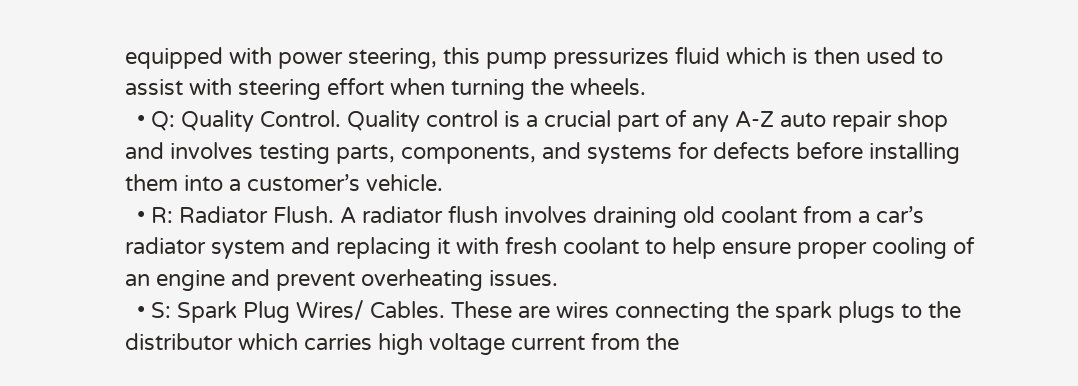equipped with power steering, this pump pressurizes fluid which is then used to assist with steering effort when turning the wheels.
  • Q: Quality Control. Quality control is a crucial part of any A-Z auto repair shop and involves testing parts, components, and systems for defects before installing them into a customer’s vehicle.
  • R: Radiator Flush. A radiator flush involves draining old coolant from a car’s radiator system and replacing it with fresh coolant to help ensure proper cooling of an engine and prevent overheating issues.
  • S: Spark Plug Wires/ Cables. These are wires connecting the spark plugs to the distributor which carries high voltage current from the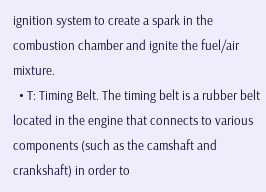ignition system to create a spark in the combustion chamber and ignite the fuel/air mixture.
  • T: Timing Belt. The timing belt is a rubber belt located in the engine that connects to various components (such as the camshaft and crankshaft) in order to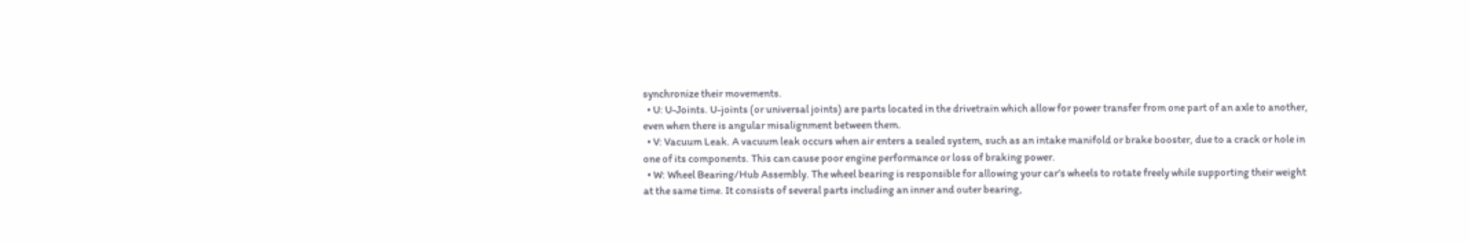synchronize their movements.
  • U: U-Joints. U-joints (or universal joints) are parts located in the drivetrain which allow for power transfer from one part of an axle to another, even when there is angular misalignment between them.
  • V: Vacuum Leak. A vacuum leak occurs when air enters a sealed system, such as an intake manifold or brake booster, due to a crack or hole in one of its components. This can cause poor engine performance or loss of braking power.
  • W: Wheel Bearing/Hub Assembly. The wheel bearing is responsible for allowing your car’s wheels to rotate freely while supporting their weight at the same time. It consists of several parts including an inner and outer bearing,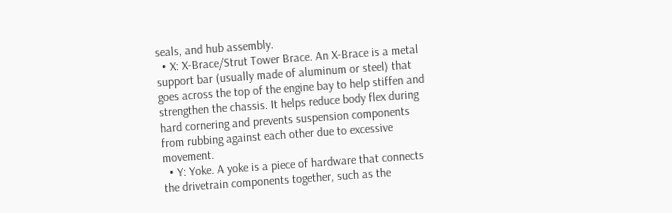seals, and hub assembly.
  • X: X-Brace/Strut Tower Brace. An X-Brace is a metal support bar (usually made of aluminum or steel) that goes across the top of the engine bay to help stiffen and strengthen the chassis. It helps reduce body flex during hard cornering and prevents suspension components from rubbing against each other due to excessive movement.
  • Y: Yoke. A yoke is a piece of hardware that connects the drivetrain components together, such as the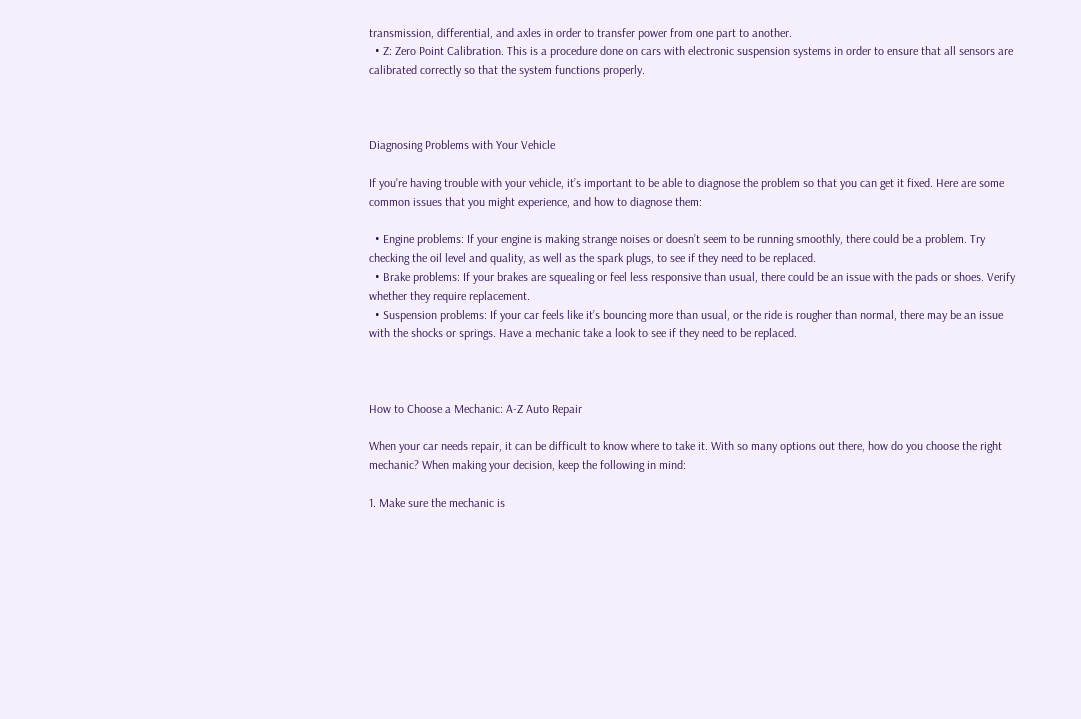transmission, differential, and axles in order to transfer power from one part to another.
  • Z: Zero Point Calibration. This is a procedure done on cars with electronic suspension systems in order to ensure that all sensors are calibrated correctly so that the system functions properly.



Diagnosing Problems with Your Vehicle

If you’re having trouble with your vehicle, it’s important to be able to diagnose the problem so that you can get it fixed. Here are some common issues that you might experience, and how to diagnose them:

  • Engine problems: If your engine is making strange noises or doesn’t seem to be running smoothly, there could be a problem. Try checking the oil level and quality, as well as the spark plugs, to see if they need to be replaced.
  • Brake problems: If your brakes are squealing or feel less responsive than usual, there could be an issue with the pads or shoes. Verify whether they require replacement.
  • Suspension problems: If your car feels like it’s bouncing more than usual, or the ride is rougher than normal, there may be an issue with the shocks or springs. Have a mechanic take a look to see if they need to be replaced.



How to Choose a Mechanic: A-Z Auto Repair

When your car needs repair, it can be difficult to know where to take it. With so many options out there, how do you choose the right mechanic? When making your decision, keep the following in mind:

1. Make sure the mechanic is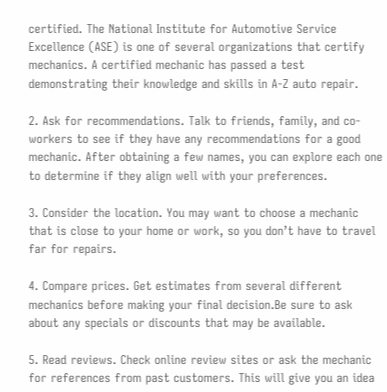certified. The National Institute for Automotive Service Excellence (ASE) is one of several organizations that certify mechanics. A certified mechanic has passed a test demonstrating their knowledge and skills in A-Z auto repair.

2. Ask for recommendations. Talk to friends, family, and co-workers to see if they have any recommendations for a good mechanic. After obtaining a few names, you can explore each one to determine if they align well with your preferences.

3. Consider the location. You may want to choose a mechanic that is close to your home or work, so you don’t have to travel far for repairs.

4. Compare prices. Get estimates from several different mechanics before making your final decision.Be sure to ask about any specials or discounts that may be available.

5. Read reviews. Check online review sites or ask the mechanic for references from past customers. This will give you an idea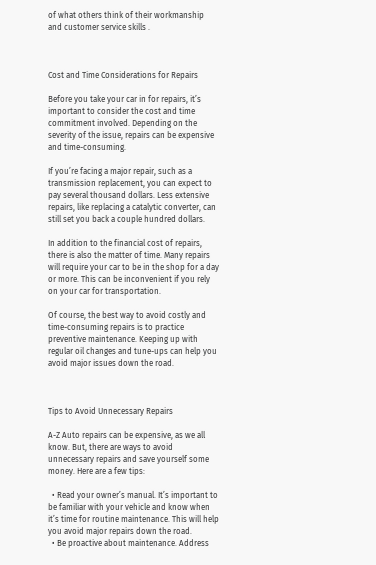of what others think of their workmanship and customer service skills .



Cost and Time Considerations for Repairs

Before you take your car in for repairs, it’s important to consider the cost and time commitment involved. Depending on the severity of the issue, repairs can be expensive and time-consuming.

If you’re facing a major repair, such as a transmission replacement, you can expect to pay several thousand dollars. Less extensive repairs, like replacing a catalytic converter, can still set you back a couple hundred dollars.

In addition to the financial cost of repairs, there is also the matter of time. Many repairs will require your car to be in the shop for a day or more. This can be inconvenient if you rely on your car for transportation.

Of course, the best way to avoid costly and time-consuming repairs is to practice preventive maintenance. Keeping up with regular oil changes and tune-ups can help you avoid major issues down the road.



Tips to Avoid Unnecessary Repairs

A-Z Auto repairs can be expensive, as we all know. But, there are ways to avoid unnecessary repairs and save yourself some money. Here are a few tips:

  • Read your owner’s manual. It’s important to be familiar with your vehicle and know when it’s time for routine maintenance. This will help you avoid major repairs down the road.
  • Be proactive about maintenance. Address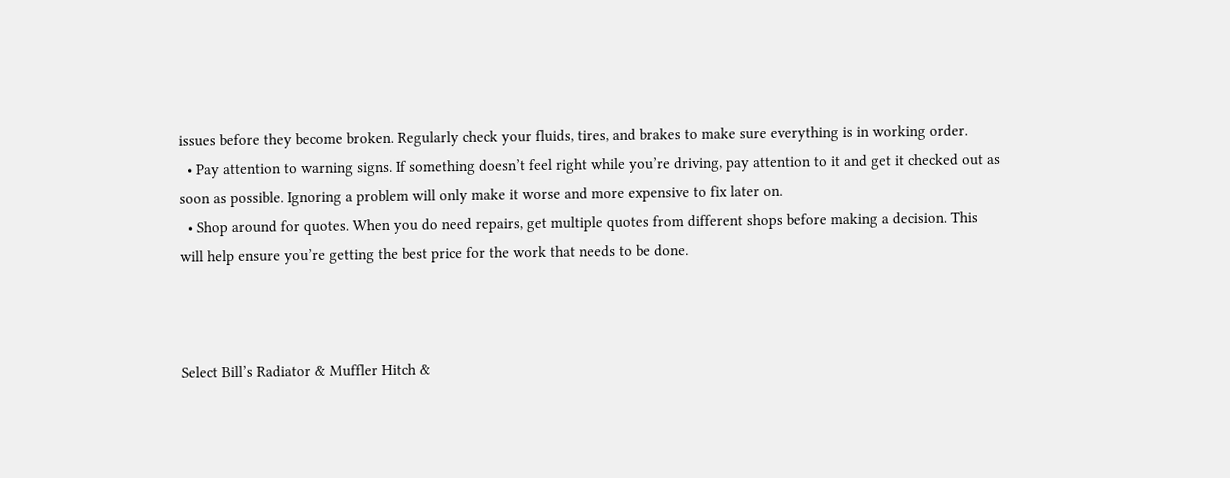issues before they become broken. Regularly check your fluids, tires, and brakes to make sure everything is in working order.
  • Pay attention to warning signs. If something doesn’t feel right while you’re driving, pay attention to it and get it checked out as soon as possible. Ignoring a problem will only make it worse and more expensive to fix later on.
  • Shop around for quotes. When you do need repairs, get multiple quotes from different shops before making a decision. This will help ensure you’re getting the best price for the work that needs to be done.



Select Bill’s Radiator & Muffler Hitch &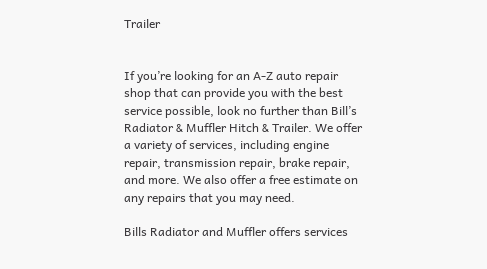Trailer


If you’re looking for an A-Z auto repair shop that can provide you with the best service possible, look no further than Bill’s Radiator & Muffler Hitch & Trailer. We offer a variety of services, including engine repair, transmission repair, brake repair, and more. We also offer a free estimate on any repairs that you may need.

Bills Radiator and Muffler offers services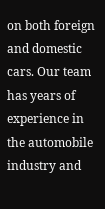on both foreign and domestic cars. Our team has years of experience in the automobile industry and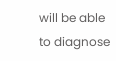will be able to diagnose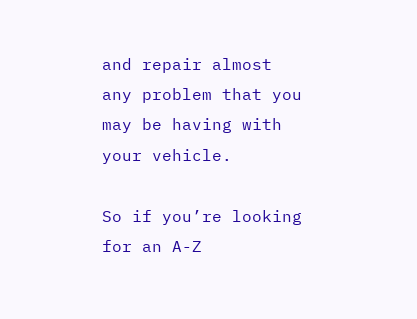and repair almost any problem that you may be having with your vehicle.

So if you’re looking for an A-Z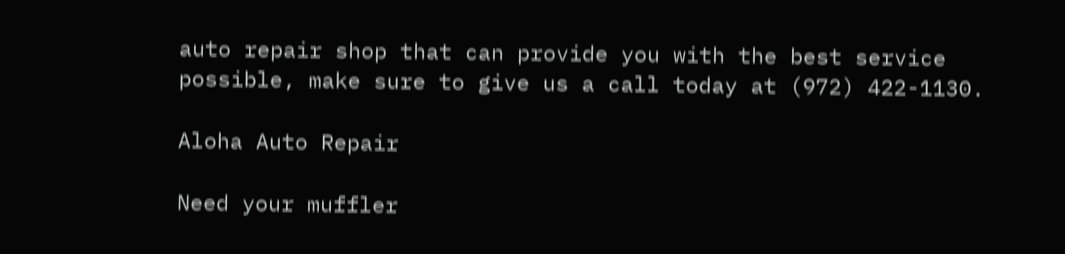auto repair shop that can provide you with the best service possible, make sure to give us a call today at (972) 422-1130.

Aloha Auto Repair

Need your muffler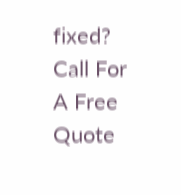fixed?
Call For A Free Quote